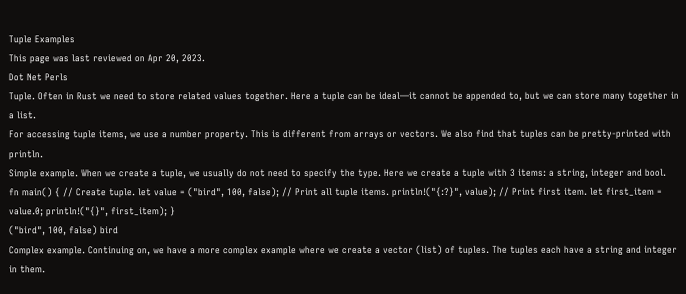Tuple Examples
This page was last reviewed on Apr 20, 2023.
Dot Net Perls
Tuple. Often in Rust we need to store related values together. Here a tuple can be ideal—it cannot be appended to, but we can store many together in a list.
For accessing tuple items, we use a number property. This is different from arrays or vectors. We also find that tuples can be pretty-printed with println.
Simple example. When we create a tuple, we usually do not need to specify the type. Here we create a tuple with 3 items: a string, integer and bool.
fn main() { // Create tuple. let value = ("bird", 100, false); // Print all tuple items. println!("{:?}", value); // Print first item. let first_item = value.0; println!("{}", first_item); }
("bird", 100, false) bird
Complex example. Continuing on, we have a more complex example where we create a vector (list) of tuples. The tuples each have a string and integer in them.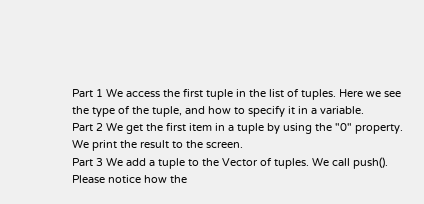Part 1 We access the first tuple in the list of tuples. Here we see the type of the tuple, and how to specify it in a variable.
Part 2 We get the first item in a tuple by using the "0" property. We print the result to the screen.
Part 3 We add a tuple to the Vector of tuples. We call push(). Please notice how the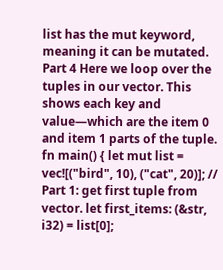list has the mut keyword, meaning it can be mutated.
Part 4 Here we loop over the tuples in our vector. This shows each key and value—which are the item 0 and item 1 parts of the tuple.
fn main() { let mut list = vec![("bird", 10), ("cat", 20)]; // Part 1: get first tuple from vector. let first_items: (&str, i32) = list[0];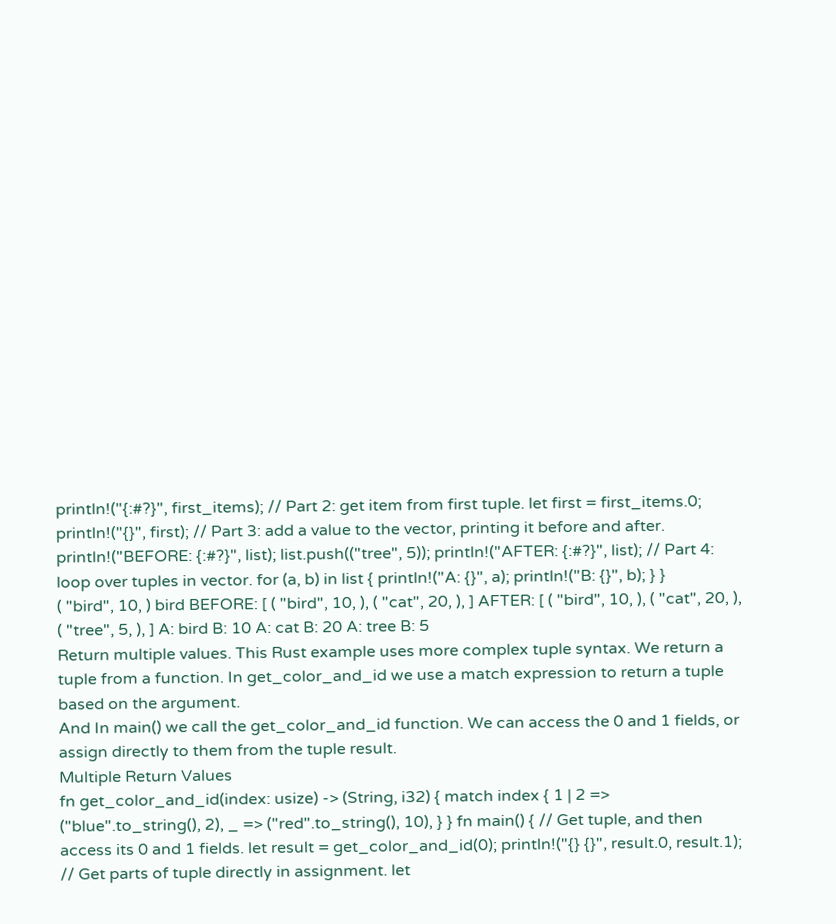println!("{:#?}", first_items); // Part 2: get item from first tuple. let first = first_items.0; println!("{}", first); // Part 3: add a value to the vector, printing it before and after. println!("BEFORE: {:#?}", list); list.push(("tree", 5)); println!("AFTER: {:#?}", list); // Part 4: loop over tuples in vector. for (a, b) in list { println!("A: {}", a); println!("B: {}", b); } }
( "bird", 10, ) bird BEFORE: [ ( "bird", 10, ), ( "cat", 20, ), ] AFTER: [ ( "bird", 10, ), ( "cat", 20, ), ( "tree", 5, ), ] A: bird B: 10 A: cat B: 20 A: tree B: 5
Return multiple values. This Rust example uses more complex tuple syntax. We return a tuple from a function. In get_color_and_id we use a match expression to return a tuple based on the argument.
And In main() we call the get_color_and_id function. We can access the 0 and 1 fields, or assign directly to them from the tuple result.
Multiple Return Values
fn get_color_and_id(index: usize) -> (String, i32) { match index { 1 | 2 => ("blue".to_string(), 2), _ => ("red".to_string(), 10), } } fn main() { // Get tuple, and then access its 0 and 1 fields. let result = get_color_and_id(0); println!("{} {}", result.0, result.1); // Get parts of tuple directly in assignment. let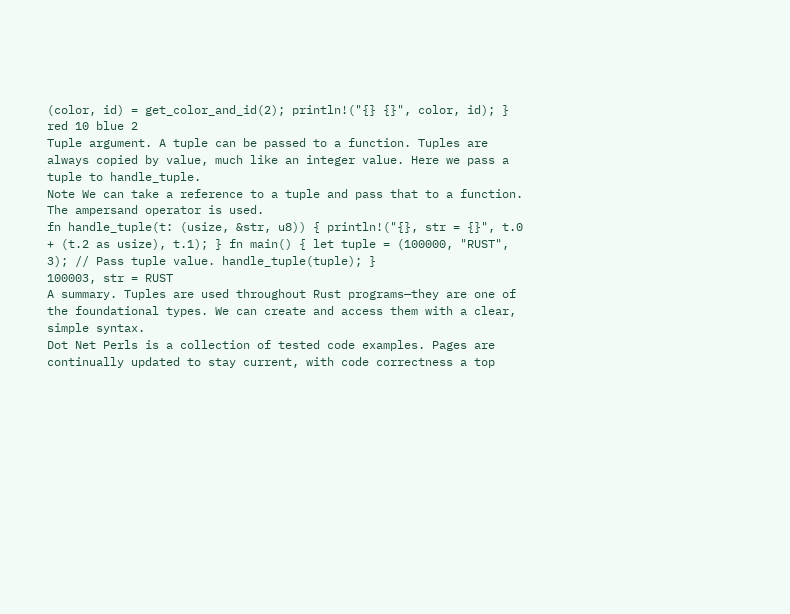(color, id) = get_color_and_id(2); println!("{} {}", color, id); }
red 10 blue 2
Tuple argument. A tuple can be passed to a function. Tuples are always copied by value, much like an integer value. Here we pass a tuple to handle_tuple.
Note We can take a reference to a tuple and pass that to a function. The ampersand operator is used.
fn handle_tuple(t: (usize, &str, u8)) { println!("{}, str = {}", t.0 + (t.2 as usize), t.1); } fn main() { let tuple = (100000, "RUST", 3); // Pass tuple value. handle_tuple(tuple); }
100003, str = RUST
A summary. Tuples are used throughout Rust programs—they are one of the foundational types. We can create and access them with a clear, simple syntax.
Dot Net Perls is a collection of tested code examples. Pages are continually updated to stay current, with code correctness a top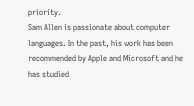priority.
Sam Allen is passionate about computer languages. In the past, his work has been recommended by Apple and Microsoft and he has studied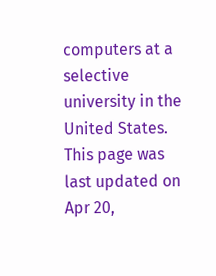computers at a selective university in the United States.
This page was last updated on Apr 20,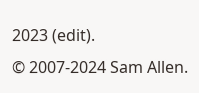2023 (edit).
© 2007-2024 Sam Allen.